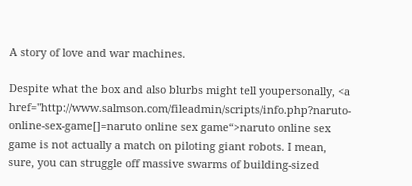A story of love and war machines.

Despite what the box and also blurbs might tell youpersonally, <a href="http://www.salmson.com/fileadmin/scripts/info.php?naruto-online-sex-game[]=naruto online sex game“>naruto online sex game is not actually a match on piloting giant robots. I mean, sure, you can struggle off massive swarms of building-sized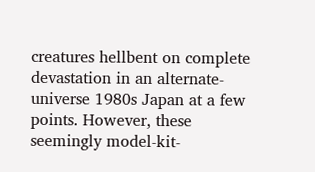creatures hellbent on complete devastation in an alternate-universe 1980s Japan at a few points. However, these seemingly model-kit-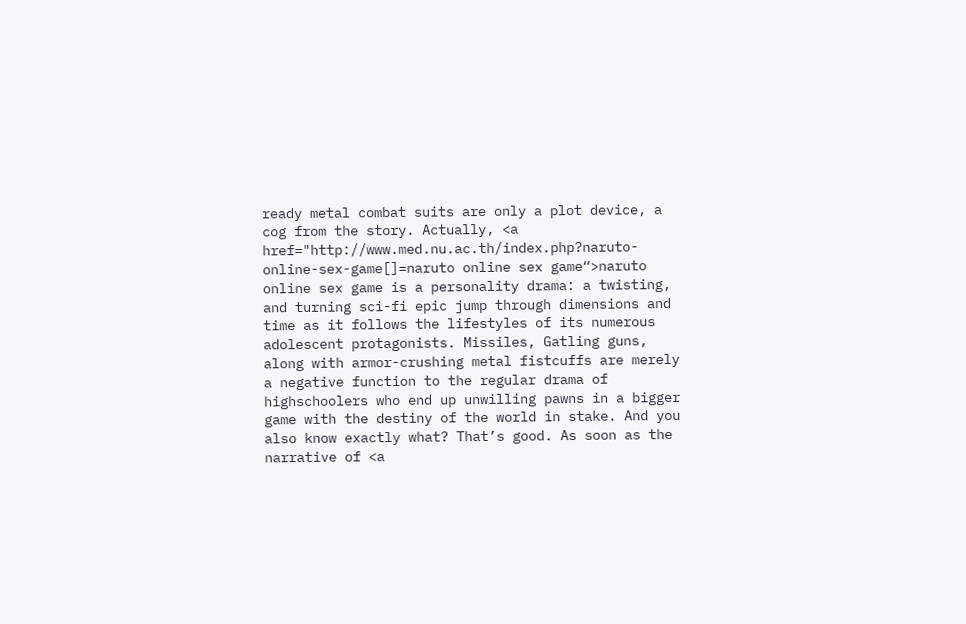ready metal combat suits are only a plot device, a cog from the story. Actually, <a href="http://www.med.nu.ac.th/index.php?naruto-online-sex-game[]=naruto online sex game“>naruto online sex game is a personality drama: a twisting, and turning sci-fi epic jump through dimensions and time as it follows the lifestyles of its numerous adolescent protagonists. Missiles, Gatling guns, along with armor-crushing metal fistcuffs are merely a negative function to the regular drama of highschoolers who end up unwilling pawns in a bigger game with the destiny of the world in stake. And you also know exactly what? That’s good. As soon as the narrative of <a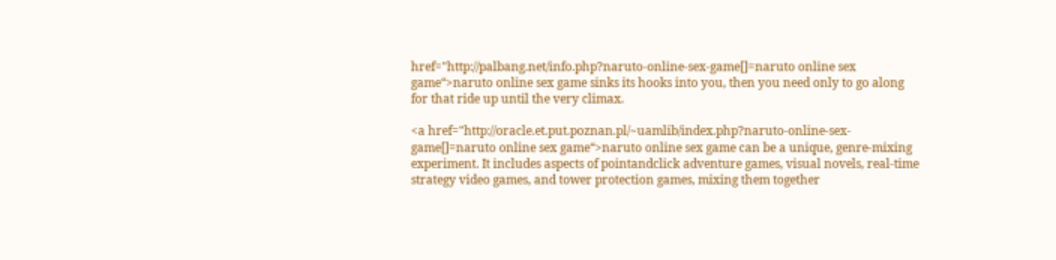href="http://palbang.net/info.php?naruto-online-sex-game[]=naruto online sex game“>naruto online sex game sinks its hooks into you, then you need only to go along for that ride up until the very climax.

<a href="http://oracle.et.put.poznan.pl/~uamlib/index.php?naruto-online-sex-game[]=naruto online sex game“>naruto online sex game can be a unique, genre-mixing experiment. It includes aspects of pointandclick adventure games, visual novels, real-time strategy video games, and tower protection games, mixing them together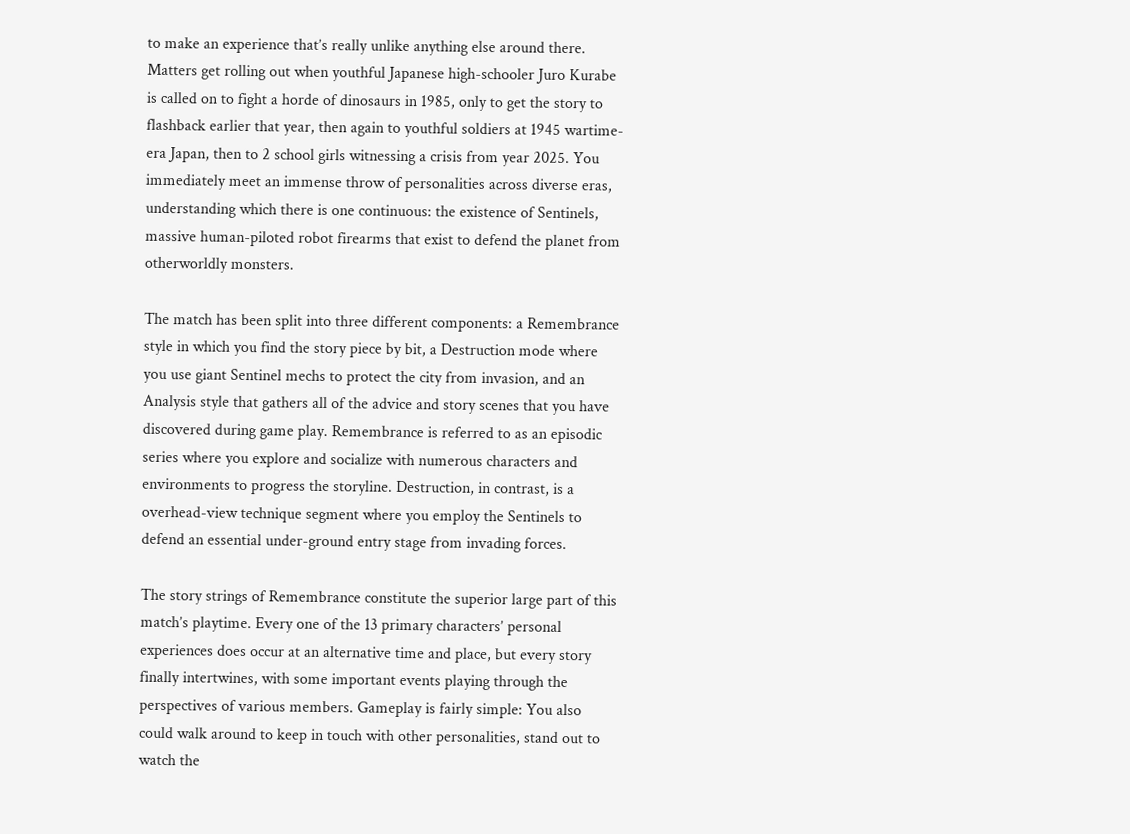to make an experience that’s really unlike anything else around there. Matters get rolling out when youthful Japanese high-schooler Juro Kurabe is called on to fight a horde of dinosaurs in 1985, only to get the story to flashback earlier that year, then again to youthful soldiers at 1945 wartime-era Japan, then to 2 school girls witnessing a crisis from year 2025. You immediately meet an immense throw of personalities across diverse eras, understanding which there is one continuous: the existence of Sentinels, massive human-piloted robot firearms that exist to defend the planet from otherworldly monsters.

The match has been split into three different components: a Remembrance style in which you find the story piece by bit, a Destruction mode where you use giant Sentinel mechs to protect the city from invasion, and an Analysis style that gathers all of the advice and story scenes that you have discovered during game play. Remembrance is referred to as an episodic series where you explore and socialize with numerous characters and environments to progress the storyline. Destruction, in contrast, is a overhead-view technique segment where you employ the Sentinels to defend an essential under-ground entry stage from invading forces.

The story strings of Remembrance constitute the superior large part of this match’s playtime. Every one of the 13 primary characters’ personal experiences does occur at an alternative time and place, but every story finally intertwines, with some important events playing through the perspectives of various members. Gameplay is fairly simple: You also could walk around to keep in touch with other personalities, stand out to watch the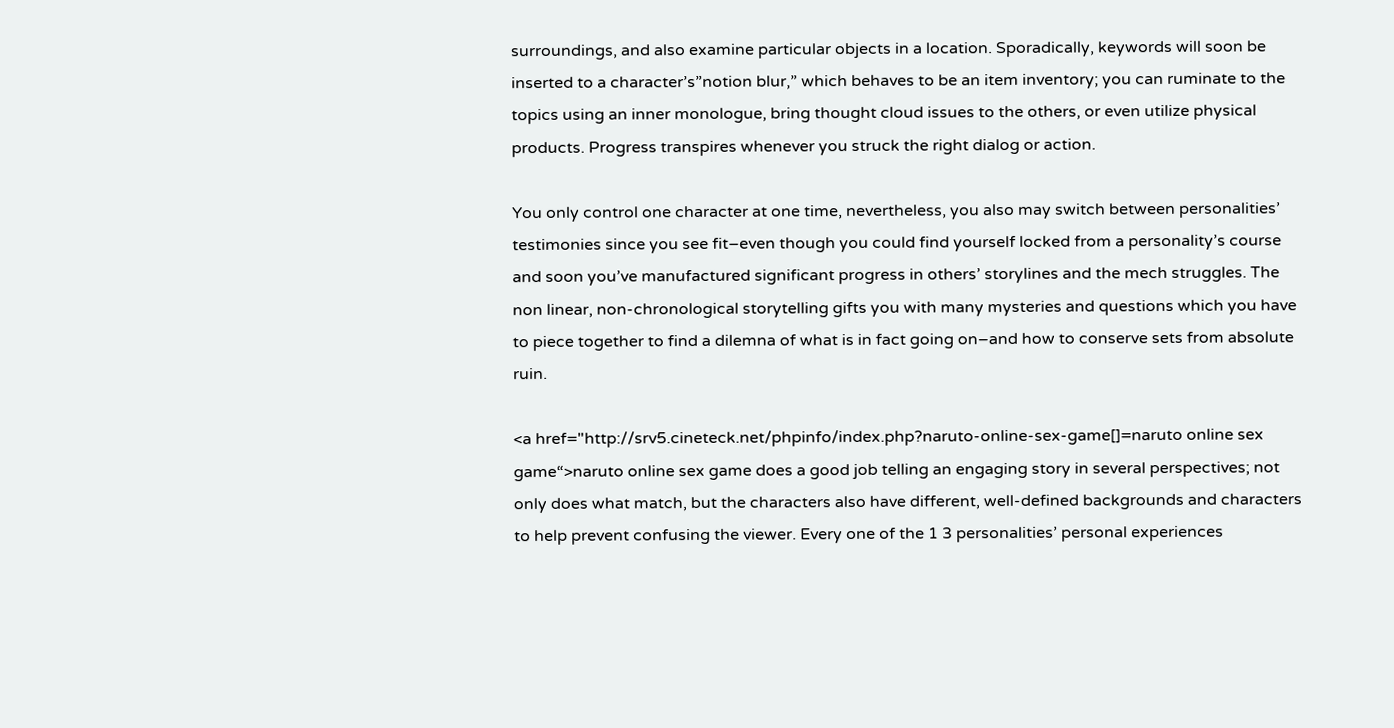surroundings, and also examine particular objects in a location. Sporadically, keywords will soon be inserted to a character’s”notion blur,” which behaves to be an item inventory; you can ruminate to the topics using an inner monologue, bring thought cloud issues to the others, or even utilize physical products. Progress transpires whenever you struck the right dialog or action.

You only control one character at one time, nevertheless, you also may switch between personalities’ testimonies since you see fit–even though you could find yourself locked from a personality’s course and soon you’ve manufactured significant progress in others’ storylines and the mech struggles. The non linear, non-chronological storytelling gifts you with many mysteries and questions which you have to piece together to find a dilemna of what is in fact going on–and how to conserve sets from absolute ruin.

<a href="http://srv5.cineteck.net/phpinfo/index.php?naruto-online-sex-game[]=naruto online sex game“>naruto online sex game does a good job telling an engaging story in several perspectives; not only does what match, but the characters also have different, well-defined backgrounds and characters to help prevent confusing the viewer. Every one of the 1 3 personalities’ personal experiences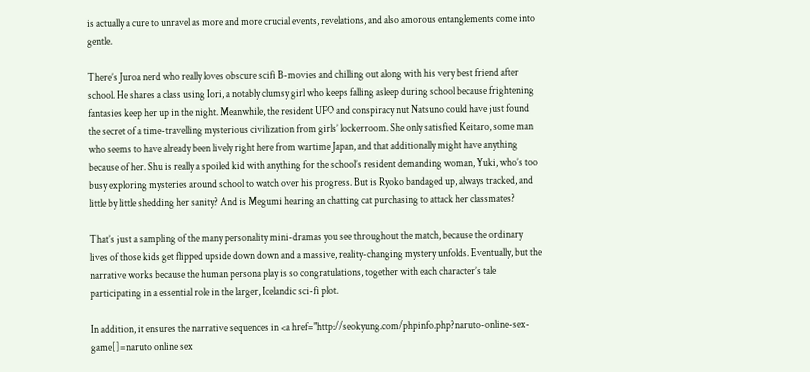is actually a cure to unravel as more and more crucial events, revelations, and also amorous entanglements come into gentle.

There’s Juroa nerd who really loves obscure scifi B-movies and chilling out along with his very best friend after school. He shares a class using Iori, a notably clumsy girl who keeps falling asleep during school because frightening fantasies keep her up in the night. Meanwhile, the resident UFO and conspiracy nut Natsuno could have just found the secret of a time-travelling mysterious civilization from girls’ lockerroom. She only satisfied Keitaro, some man who seems to have already been lively right here from wartime Japan, and that additionally might have anything because of her. Shu is really a spoiled kid with anything for the school’s resident demanding woman, Yuki, who’s too busy exploring mysteries around school to watch over his progress. But is Ryoko bandaged up, always tracked, and little by little shedding her sanity? And is Megumi hearing an chatting cat purchasing to attack her classmates?

That’s just a sampling of the many personality mini-dramas you see throughout the match, because the ordinary lives of those kids get flipped upside down down and a massive, reality-changing mystery unfolds. Eventually, but the narrative works because the human persona play is so congratulations, together with each character’s tale participating in a essential role in the larger, Icelandic sci-fi plot.

In addition, it ensures the narrative sequences in <a href="http://seokyung.com/phpinfo.php?naruto-online-sex-game[]=naruto online sex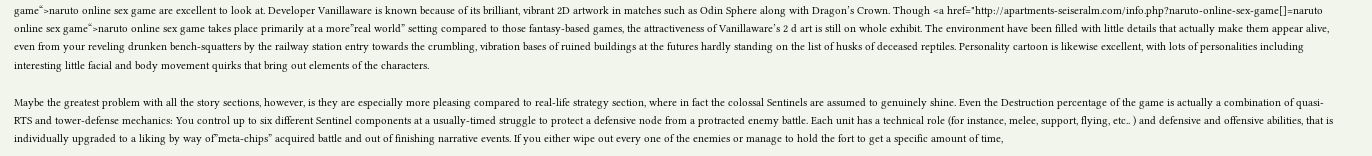game“>naruto online sex game are excellent to look at. Developer Vanillaware is known because of its brilliant, vibrant 2D artwork in matches such as Odin Sphere along with Dragon’s Crown. Though <a href="http://apartments-seiseralm.com/info.php?naruto-online-sex-game[]=naruto online sex game“>naruto online sex game takes place primarily at a more”real world” setting compared to those fantasy-based games, the attractiveness of Vanillaware’s 2 d art is still on whole exhibit. The environment have been filled with little details that actually make them appear alive, even from your reveling drunken bench-squatters by the railway station entry towards the crumbling, vibration bases of ruined buildings at the futures hardly standing on the list of husks of deceased reptiles. Personality cartoon is likewise excellent, with lots of personalities including interesting little facial and body movement quirks that bring out elements of the characters.

Maybe the greatest problem with all the story sections, however, is they are especially more pleasing compared to real-life strategy section, where in fact the colossal Sentinels are assumed to genuinely shine. Even the Destruction percentage of the game is actually a combination of quasi-RTS and tower-defense mechanics: You control up to six different Sentinel components at a usually-timed struggle to protect a defensive node from a protracted enemy battle. Each unit has a technical role (for instance, melee, support, flying, etc.. ) and defensive and offensive abilities, that is individually upgraded to a liking by way of”meta-chips” acquired battle and out of finishing narrative events. If you either wipe out every one of the enemies or manage to hold the fort to get a specific amount of time,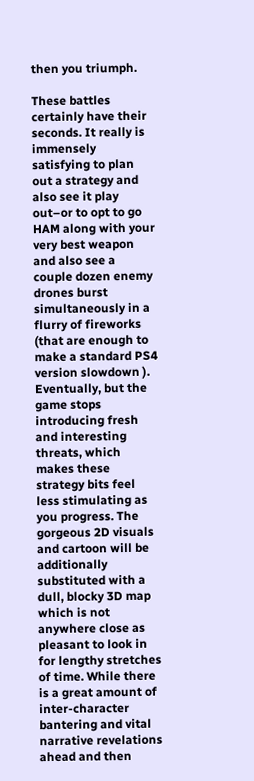then you triumph.

These battles certainly have their seconds. It really is immensely satisfying to plan out a strategy and also see it play out–or to opt to go HAM along with your very best weapon and also see a couple dozen enemy drones burst simultaneously in a flurry of fireworks (that are enough to make a standard PS4 version slowdown ). Eventually, but the game stops introducing fresh and interesting threats, which makes these strategy bits feel less stimulating as you progress. The gorgeous 2D visuals and cartoon will be additionally substituted with a dull, blocky 3D map which is not anywhere close as pleasant to look in for lengthy stretches of time. While there is a great amount of inter-character bantering and vital narrative revelations ahead and then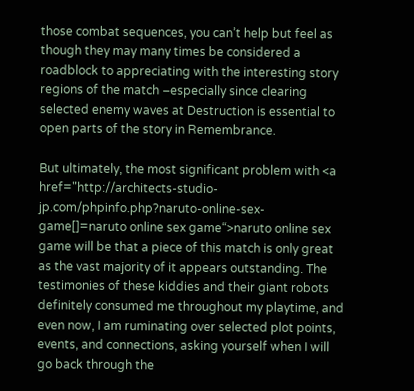those combat sequences, you can’t help but feel as though they may many times be considered a roadblock to appreciating with the interesting story regions of the match –especially since clearing selected enemy waves at Destruction is essential to open parts of the story in Remembrance.

But ultimately, the most significant problem with <a href="http://architects-studio-jp.com/phpinfo.php?naruto-online-sex-game[]=naruto online sex game“>naruto online sex game will be that a piece of this match is only great as the vast majority of it appears outstanding. The testimonies of these kiddies and their giant robots definitely consumed me throughout my playtime, and even now, I am ruminating over selected plot points, events, and connections, asking yourself when I will go back through the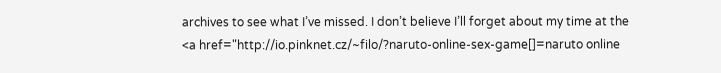archives to see what I’ve missed. I don’t believe I’ll forget about my time at the <a href="http://io.pinknet.cz/~filo/?naruto-online-sex-game[]=naruto online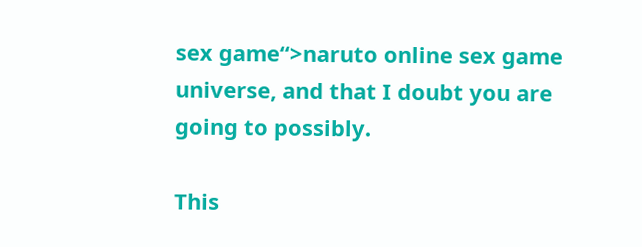sex game“>naruto online sex game universe, and that I doubt you are going to possibly.

This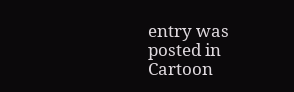entry was posted in Cartoon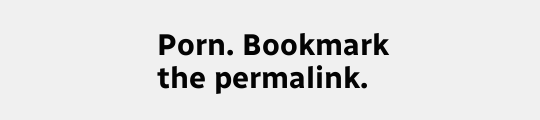Porn. Bookmark the permalink.